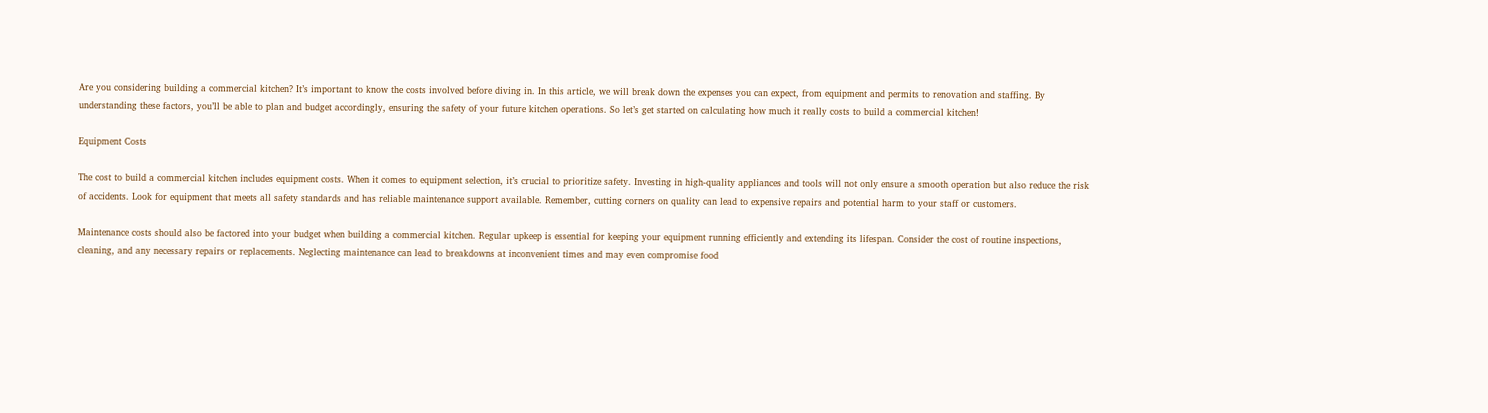Are you considering building a commercial kitchen? It’s important to know the costs involved before diving in. In this article, we will break down the expenses you can expect, from equipment and permits to renovation and staffing. By understanding these factors, you’ll be able to plan and budget accordingly, ensuring the safety of your future kitchen operations. So let’s get started on calculating how much it really costs to build a commercial kitchen!

Equipment Costs

The cost to build a commercial kitchen includes equipment costs. When it comes to equipment selection, it’s crucial to prioritize safety. Investing in high-quality appliances and tools will not only ensure a smooth operation but also reduce the risk of accidents. Look for equipment that meets all safety standards and has reliable maintenance support available. Remember, cutting corners on quality can lead to expensive repairs and potential harm to your staff or customers.

Maintenance costs should also be factored into your budget when building a commercial kitchen. Regular upkeep is essential for keeping your equipment running efficiently and extending its lifespan. Consider the cost of routine inspections, cleaning, and any necessary repairs or replacements. Neglecting maintenance can lead to breakdowns at inconvenient times and may even compromise food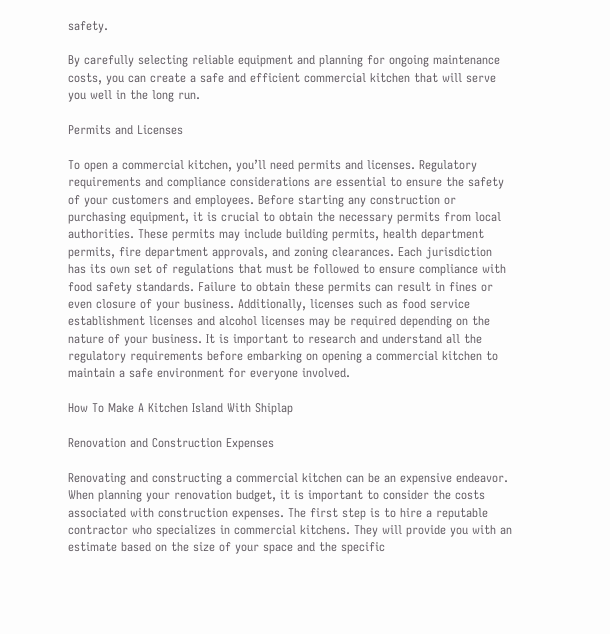safety.

By carefully selecting reliable equipment and planning for ongoing maintenance costs, you can create a safe and efficient commercial kitchen that will serve you well in the long run.

Permits and Licenses

To open a commercial kitchen, you’ll need permits and licenses. Regulatory requirements and compliance considerations are essential to ensure the safety of your customers and employees. Before starting any construction or purchasing equipment, it is crucial to obtain the necessary permits from local authorities. These permits may include building permits, health department permits, fire department approvals, and zoning clearances. Each jurisdiction has its own set of regulations that must be followed to ensure compliance with food safety standards. Failure to obtain these permits can result in fines or even closure of your business. Additionally, licenses such as food service establishment licenses and alcohol licenses may be required depending on the nature of your business. It is important to research and understand all the regulatory requirements before embarking on opening a commercial kitchen to maintain a safe environment for everyone involved.

How To Make A Kitchen Island With Shiplap

Renovation and Construction Expenses

Renovating and constructing a commercial kitchen can be an expensive endeavor. When planning your renovation budget, it is important to consider the costs associated with construction expenses. The first step is to hire a reputable contractor who specializes in commercial kitchens. They will provide you with an estimate based on the size of your space and the specific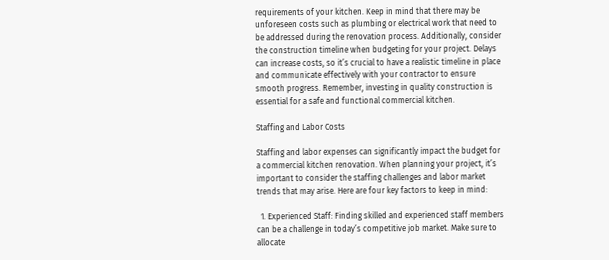requirements of your kitchen. Keep in mind that there may be unforeseen costs such as plumbing or electrical work that need to be addressed during the renovation process. Additionally, consider the construction timeline when budgeting for your project. Delays can increase costs, so it’s crucial to have a realistic timeline in place and communicate effectively with your contractor to ensure smooth progress. Remember, investing in quality construction is essential for a safe and functional commercial kitchen.

Staffing and Labor Costs

Staffing and labor expenses can significantly impact the budget for a commercial kitchen renovation. When planning your project, it’s important to consider the staffing challenges and labor market trends that may arise. Here are four key factors to keep in mind:

  1. Experienced Staff: Finding skilled and experienced staff members can be a challenge in today’s competitive job market. Make sure to allocate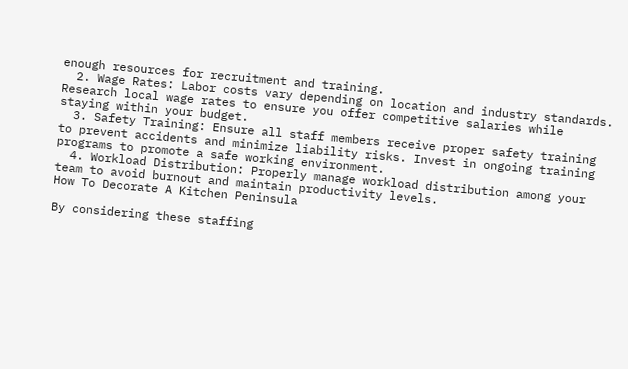enough resources for recruitment and training.
  2. Wage Rates: Labor costs vary depending on location and industry standards. Research local wage rates to ensure you offer competitive salaries while staying within your budget.
  3. Safety Training: Ensure all staff members receive proper safety training to prevent accidents and minimize liability risks. Invest in ongoing training programs to promote a safe working environment.
  4. Workload Distribution: Properly manage workload distribution among your team to avoid burnout and maintain productivity levels.
How To Decorate A Kitchen Peninsula

By considering these staffing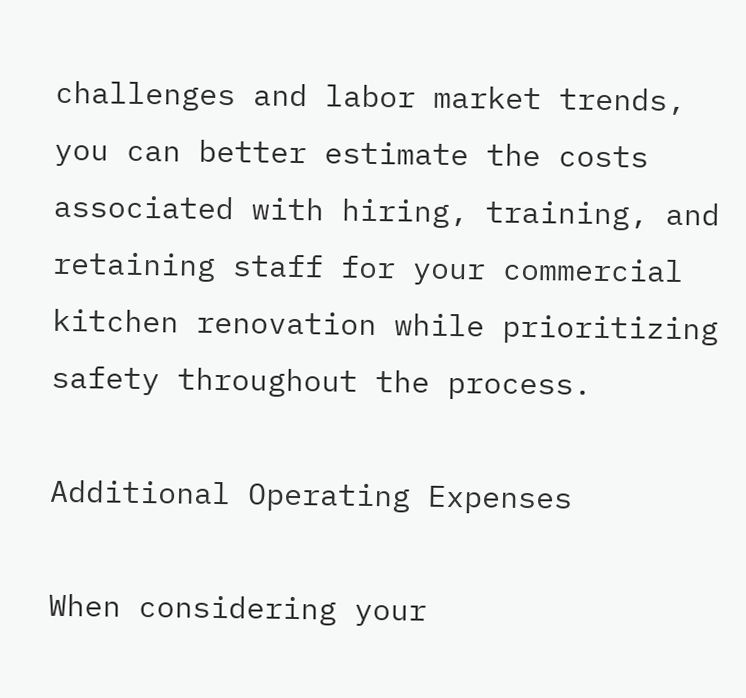challenges and labor market trends, you can better estimate the costs associated with hiring, training, and retaining staff for your commercial kitchen renovation while prioritizing safety throughout the process.

Additional Operating Expenses

When considering your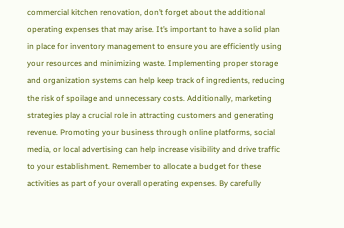commercial kitchen renovation, don’t forget about the additional operating expenses that may arise. It’s important to have a solid plan in place for inventory management to ensure you are efficiently using your resources and minimizing waste. Implementing proper storage and organization systems can help keep track of ingredients, reducing the risk of spoilage and unnecessary costs. Additionally, marketing strategies play a crucial role in attracting customers and generating revenue. Promoting your business through online platforms, social media, or local advertising can help increase visibility and drive traffic to your establishment. Remember to allocate a budget for these activities as part of your overall operating expenses. By carefully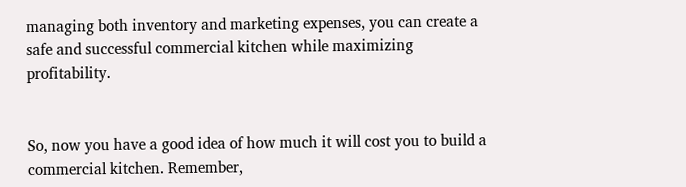managing both inventory and marketing expenses, you can create a safe and successful commercial kitchen while maximizing profitability.


So, now you have a good idea of how much it will cost you to build a commercial kitchen. Remember,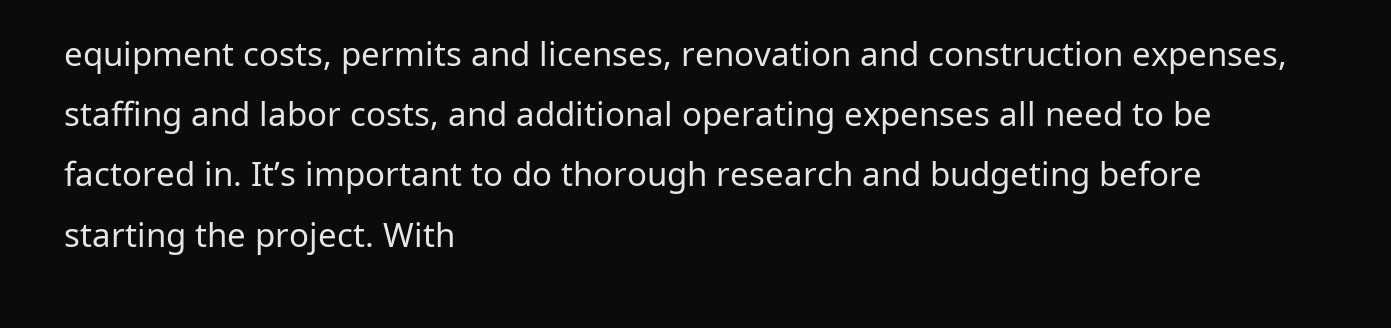equipment costs, permits and licenses, renovation and construction expenses, staffing and labor costs, and additional operating expenses all need to be factored in. It’s important to do thorough research and budgeting before starting the project. With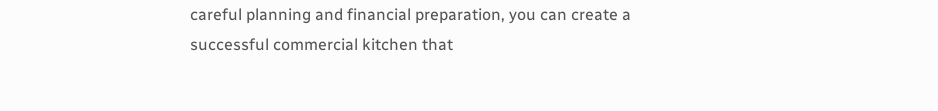careful planning and financial preparation, you can create a successful commercial kitchen that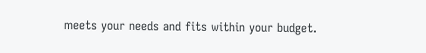meets your needs and fits within your budget.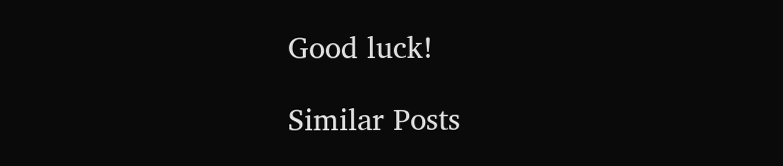Good luck!

Similar Posts